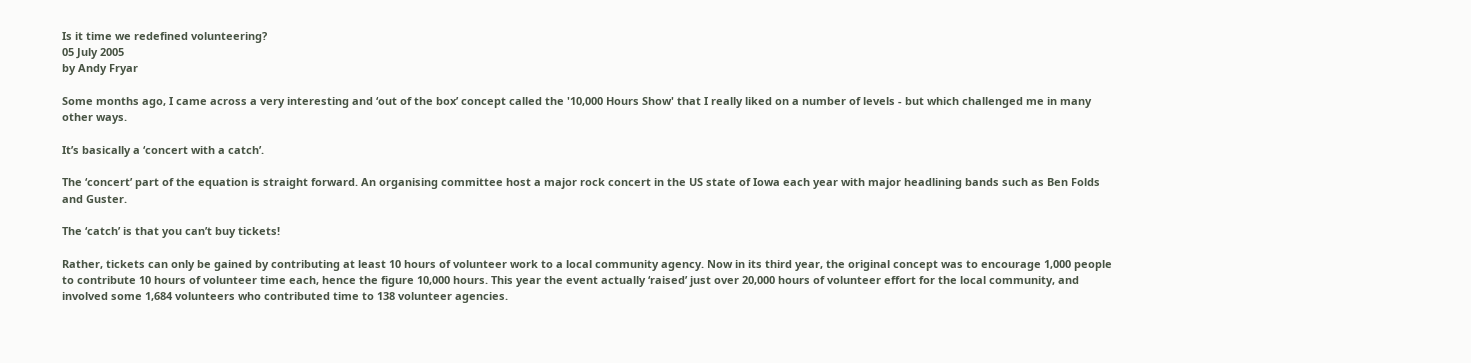Is it time we redefined volunteering?
05 July 2005
by Andy Fryar

Some months ago, I came across a very interesting and ‘out of the box’ concept called the '10,000 Hours Show' that I really liked on a number of levels - but which challenged me in many other ways.

It’s basically a ‘concert with a catch’.

The ‘concert’ part of the equation is straight forward. An organising committee host a major rock concert in the US state of Iowa each year with major headlining bands such as Ben Folds and Guster.

The ‘catch’ is that you can’t buy tickets!

Rather, tickets can only be gained by contributing at least 10 hours of volunteer work to a local community agency. Now in its third year, the original concept was to encourage 1,000 people to contribute 10 hours of volunteer time each, hence the figure 10,000 hours. This year the event actually ‘raised’ just over 20,000 hours of volunteer effort for the local community, and involved some 1,684 volunteers who contributed time to 138 volunteer agencies.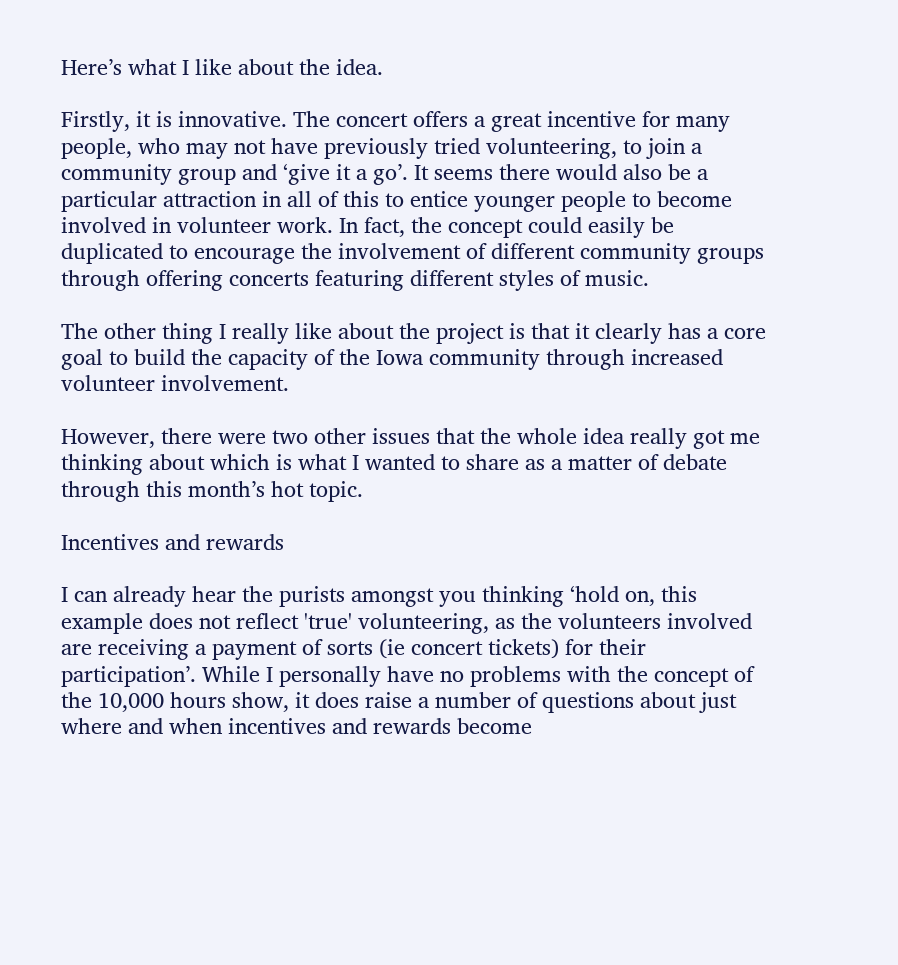Here’s what I like about the idea.

Firstly, it is innovative. The concert offers a great incentive for many people, who may not have previously tried volunteering, to join a community group and ‘give it a go’. It seems there would also be a particular attraction in all of this to entice younger people to become involved in volunteer work. In fact, the concept could easily be duplicated to encourage the involvement of different community groups through offering concerts featuring different styles of music.

The other thing I really like about the project is that it clearly has a core goal to build the capacity of the Iowa community through increased volunteer involvement.

However, there were two other issues that the whole idea really got me thinking about which is what I wanted to share as a matter of debate through this month’s hot topic.

Incentives and rewards

I can already hear the purists amongst you thinking ‘hold on, this example does not reflect 'true' volunteering, as the volunteers involved are receiving a payment of sorts (ie concert tickets) for their participation’. While I personally have no problems with the concept of the 10,000 hours show, it does raise a number of questions about just where and when incentives and rewards become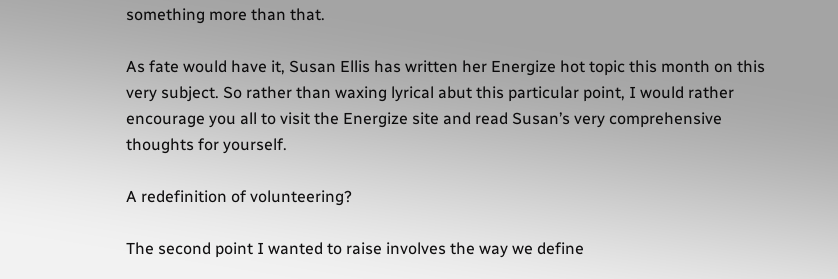something more than that.

As fate would have it, Susan Ellis has written her Energize hot topic this month on this very subject. So rather than waxing lyrical abut this particular point, I would rather encourage you all to visit the Energize site and read Susan’s very comprehensive thoughts for yourself.

A redefinition of volunteering?

The second point I wanted to raise involves the way we define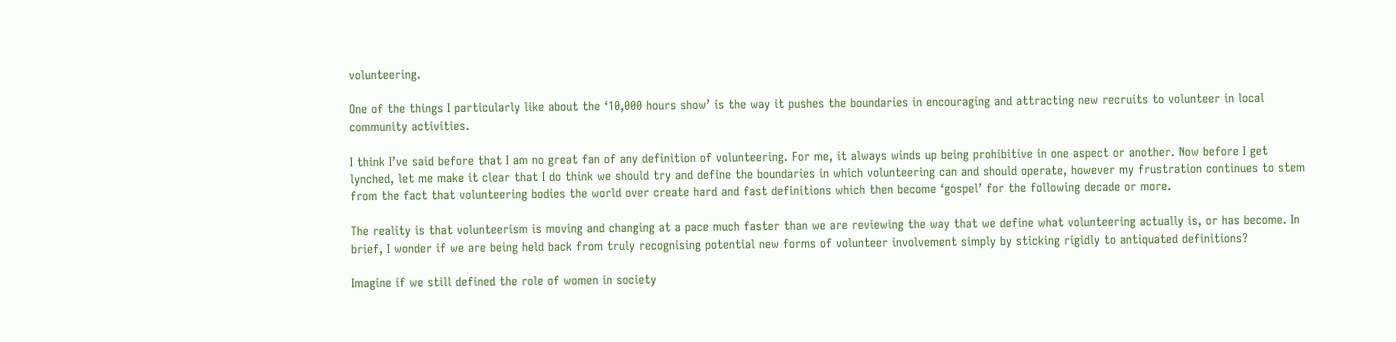volunteering.

One of the things I particularly like about the ‘10,000 hours show’ is the way it pushes the boundaries in encouraging and attracting new recruits to volunteer in local community activities.

I think I’ve said before that I am no great fan of any definition of volunteering. For me, it always winds up being prohibitive in one aspect or another. Now before I get lynched, let me make it clear that I do think we should try and define the boundaries in which volunteering can and should operate, however my frustration continues to stem from the fact that volunteering bodies the world over create hard and fast definitions which then become ‘gospel’ for the following decade or more.

The reality is that volunteerism is moving and changing at a pace much faster than we are reviewing the way that we define what volunteering actually is, or has become. In brief, I wonder if we are being held back from truly recognising potential new forms of volunteer involvement simply by sticking rigidly to antiquated definitions?

Imagine if we still defined the role of women in society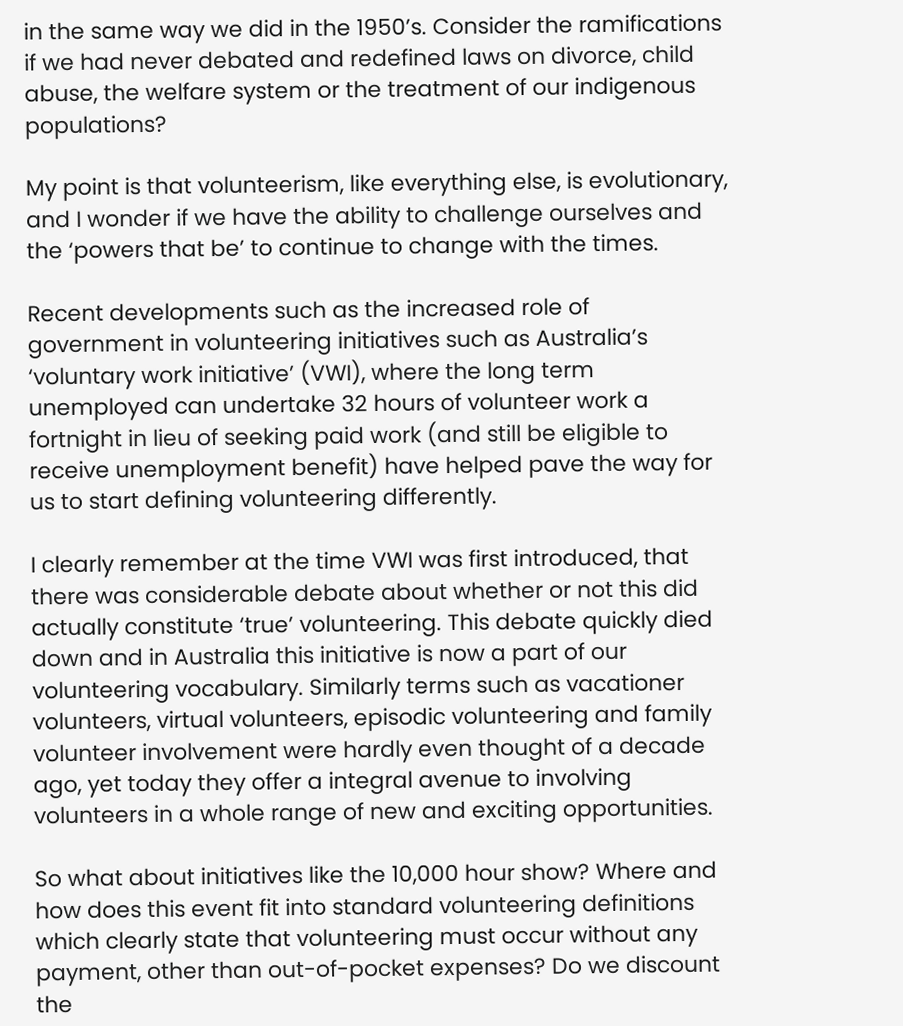in the same way we did in the 1950’s. Consider the ramifications if we had never debated and redefined laws on divorce, child abuse, the welfare system or the treatment of our indigenous populations?

My point is that volunteerism, like everything else, is evolutionary, and I wonder if we have the ability to challenge ourselves and the ‘powers that be’ to continue to change with the times.

Recent developments such as the increased role of government in volunteering initiatives such as Australia’s ‘voluntary work initiative’ (VWI), where the long term unemployed can undertake 32 hours of volunteer work a fortnight in lieu of seeking paid work (and still be eligible to receive unemployment benefit) have helped pave the way for us to start defining volunteering differently.

I clearly remember at the time VWI was first introduced, that there was considerable debate about whether or not this did actually constitute ‘true’ volunteering. This debate quickly died down and in Australia this initiative is now a part of our volunteering vocabulary. Similarly terms such as vacationer volunteers, virtual volunteers, episodic volunteering and family volunteer involvement were hardly even thought of a decade ago, yet today they offer a integral avenue to involving volunteers in a whole range of new and exciting opportunities.

So what about initiatives like the 10,000 hour show? Where and how does this event fit into standard volunteering definitions which clearly state that volunteering must occur without any payment, other than out-of-pocket expenses? Do we discount the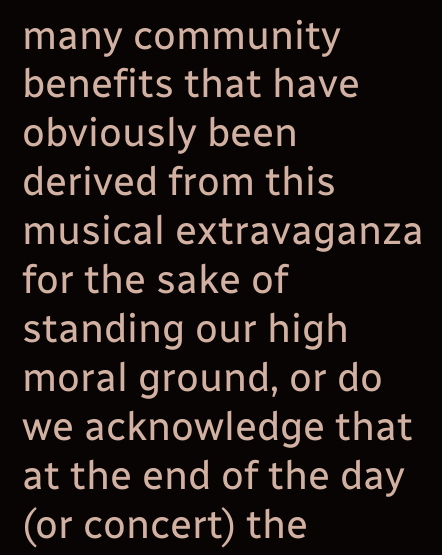many community benefits that have obviously been derived from this musical extravaganza for the sake of standing our high moral ground, or do we acknowledge that at the end of the day (or concert) the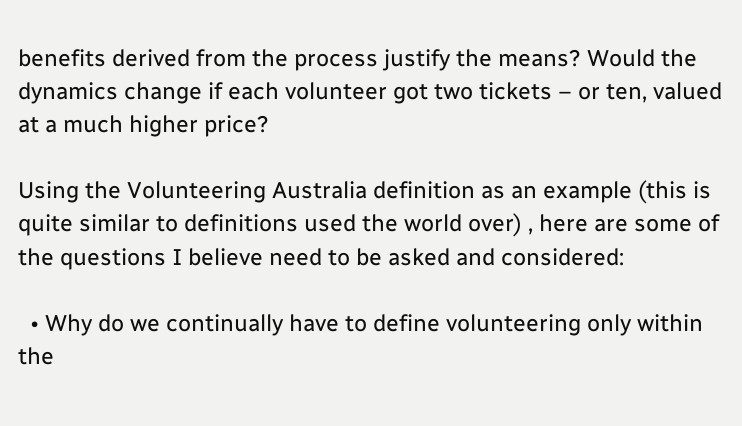benefits derived from the process justify the means? Would the dynamics change if each volunteer got two tickets – or ten, valued at a much higher price?

Using the Volunteering Australia definition as an example (this is quite similar to definitions used the world over) , here are some of the questions I believe need to be asked and considered:

  • Why do we continually have to define volunteering only within the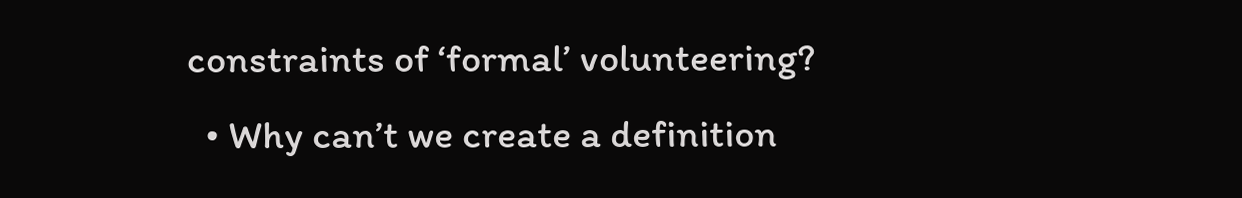constraints of ‘formal’ volunteering?
  • Why can’t we create a definition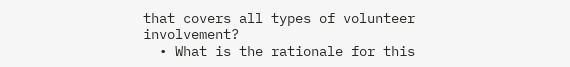that covers all types of volunteer involvement?
  • What is the rationale for this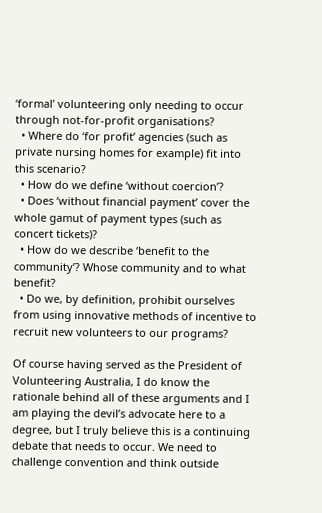‘formal’ volunteering only needing to occur through not-for-profit organisations?
  • Where do ‘for profit’ agencies (such as private nursing homes for example) fit into this scenario?
  • How do we define ‘without coercion’?
  • Does ‘without financial payment’ cover the whole gamut of payment types (such as concert tickets)?
  • How do we describe ‘benefit to the community’? Whose community and to what benefit?
  • Do we, by definition, prohibit ourselves from using innovative methods of incentive to recruit new volunteers to our programs?

Of course having served as the President of Volunteering Australia, I do know the rationale behind all of these arguments and I am playing the devil’s advocate here to a degree, but I truly believe this is a continuing debate that needs to occur. We need to challenge convention and think outside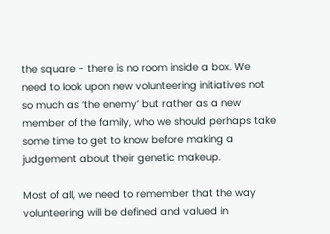the square - there is no room inside a box. We need to look upon new volunteering initiatives not so much as ‘the enemy’ but rather as a new member of the family, who we should perhaps take some time to get to know before making a judgement about their genetic makeup.

Most of all, we need to remember that the way volunteering will be defined and valued in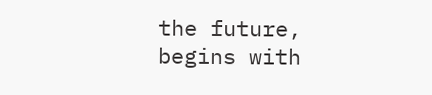the future, begins with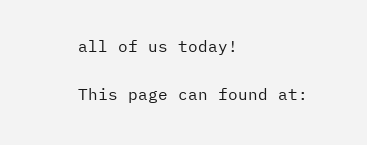all of us today!

This page can found at: